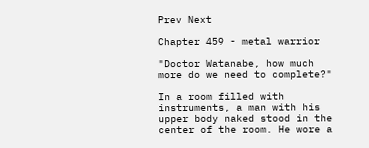Prev Next

Chapter 459 - metal warrior

"Doctor Watanabe, how much more do we need to complete?"

In a room filled with instruments, a man with his upper body naked stood in the center of the room. He wore a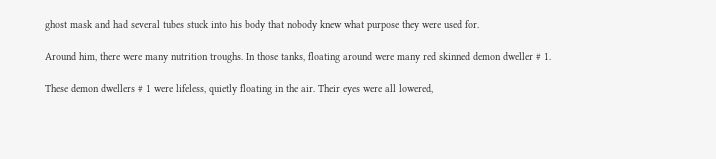ghost mask and had several tubes stuck into his body that nobody knew what purpose they were used for.

Around him, there were many nutrition troughs. In those tanks, floating around were many red skinned demon dweller # 1.

These demon dwellers # 1 were lifeless, quietly floating in the air. Their eyes were all lowered,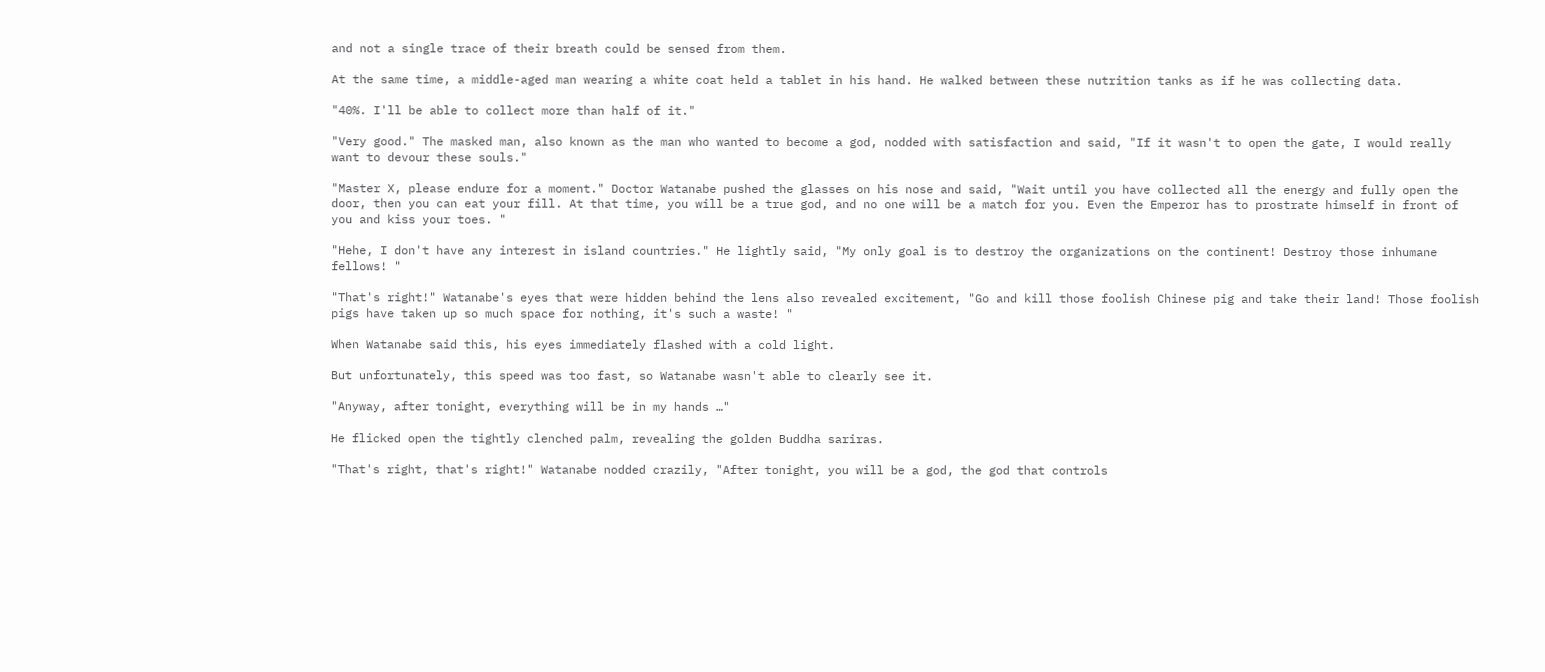and not a single trace of their breath could be sensed from them.

At the same time, a middle-aged man wearing a white coat held a tablet in his hand. He walked between these nutrition tanks as if he was collecting data.

"40%. I'll be able to collect more than half of it."

"Very good." The masked man, also known as the man who wanted to become a god, nodded with satisfaction and said, "If it wasn't to open the gate, I would really want to devour these souls."

"Master X, please endure for a moment." Doctor Watanabe pushed the glasses on his nose and said, "Wait until you have collected all the energy and fully open the door, then you can eat your fill. At that time, you will be a true god, and no one will be a match for you. Even the Emperor has to prostrate himself in front of you and kiss your toes. "

"Hehe, I don't have any interest in island countries." He lightly said, "My only goal is to destroy the organizations on the continent! Destroy those inhumane fellows! "

"That's right!" Watanabe's eyes that were hidden behind the lens also revealed excitement, "Go and kill those foolish Chinese pig and take their land! Those foolish pigs have taken up so much space for nothing, it's such a waste! "

When Watanabe said this, his eyes immediately flashed with a cold light.

But unfortunately, this speed was too fast, so Watanabe wasn't able to clearly see it.

"Anyway, after tonight, everything will be in my hands …"

He flicked open the tightly clenched palm, revealing the golden Buddha sariras.

"That's right, that's right!" Watanabe nodded crazily, "After tonight, you will be a god, the god that controls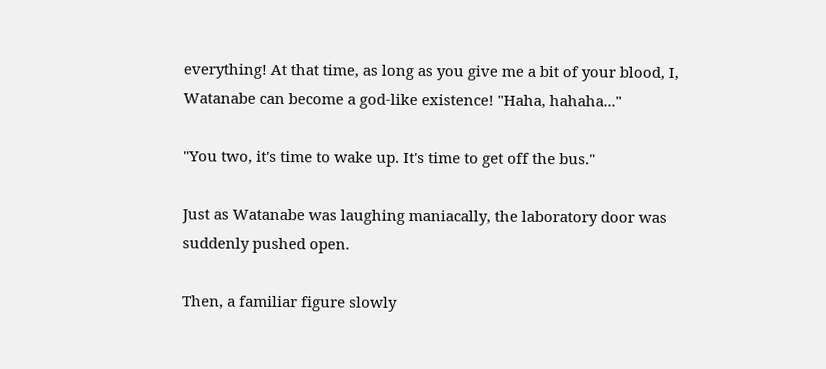everything! At that time, as long as you give me a bit of your blood, I, Watanabe can become a god-like existence! "Haha, hahaha..."

"You two, it's time to wake up. It's time to get off the bus."

Just as Watanabe was laughing maniacally, the laboratory door was suddenly pushed open.

Then, a familiar figure slowly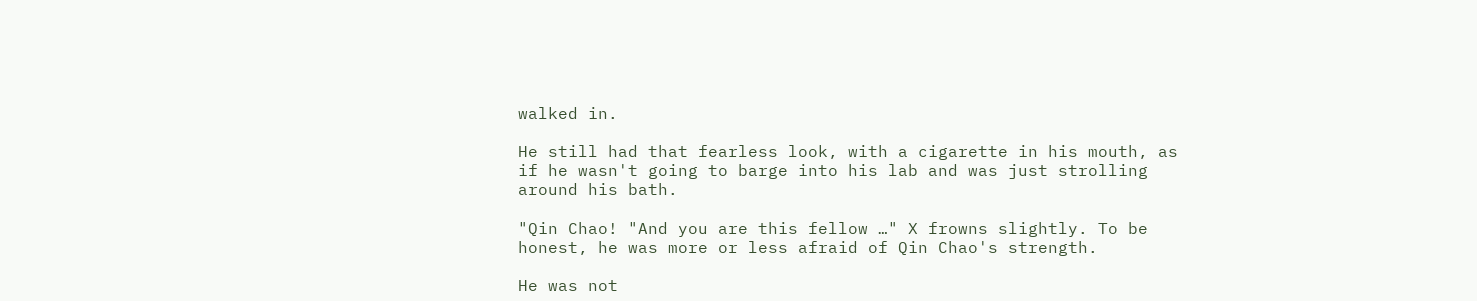walked in.

He still had that fearless look, with a cigarette in his mouth, as if he wasn't going to barge into his lab and was just strolling around his bath.

"Qin Chao! "And you are this fellow …" X frowns slightly. To be honest, he was more or less afraid of Qin Chao's strength.

He was not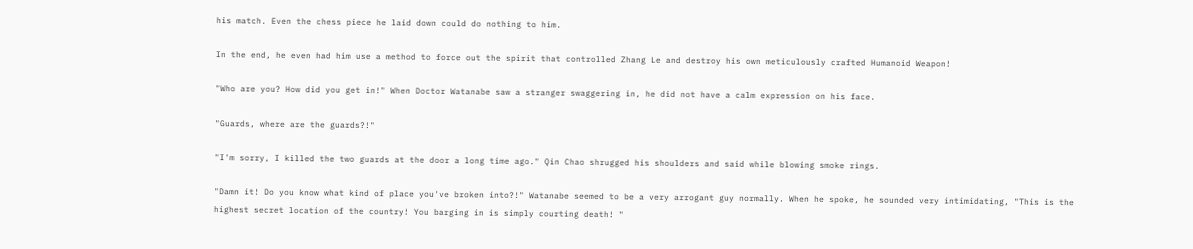his match. Even the chess piece he laid down could do nothing to him.

In the end, he even had him use a method to force out the spirit that controlled Zhang Le and destroy his own meticulously crafted Humanoid Weapon!

"Who are you? How did you get in!" When Doctor Watanabe saw a stranger swaggering in, he did not have a calm expression on his face.

"Guards, where are the guards?!"

"I'm sorry, I killed the two guards at the door a long time ago." Qin Chao shrugged his shoulders and said while blowing smoke rings.

"Damn it! Do you know what kind of place you've broken into?!" Watanabe seemed to be a very arrogant guy normally. When he spoke, he sounded very intimidating, "This is the highest secret location of the country! You barging in is simply courting death! "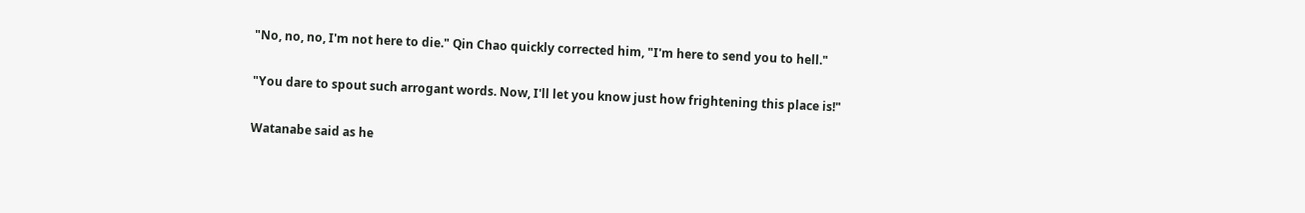"No, no, no, I'm not here to die." Qin Chao quickly corrected him, "I'm here to send you to hell."

"You dare to spout such arrogant words. Now, I'll let you know just how frightening this place is!"

Watanabe said as he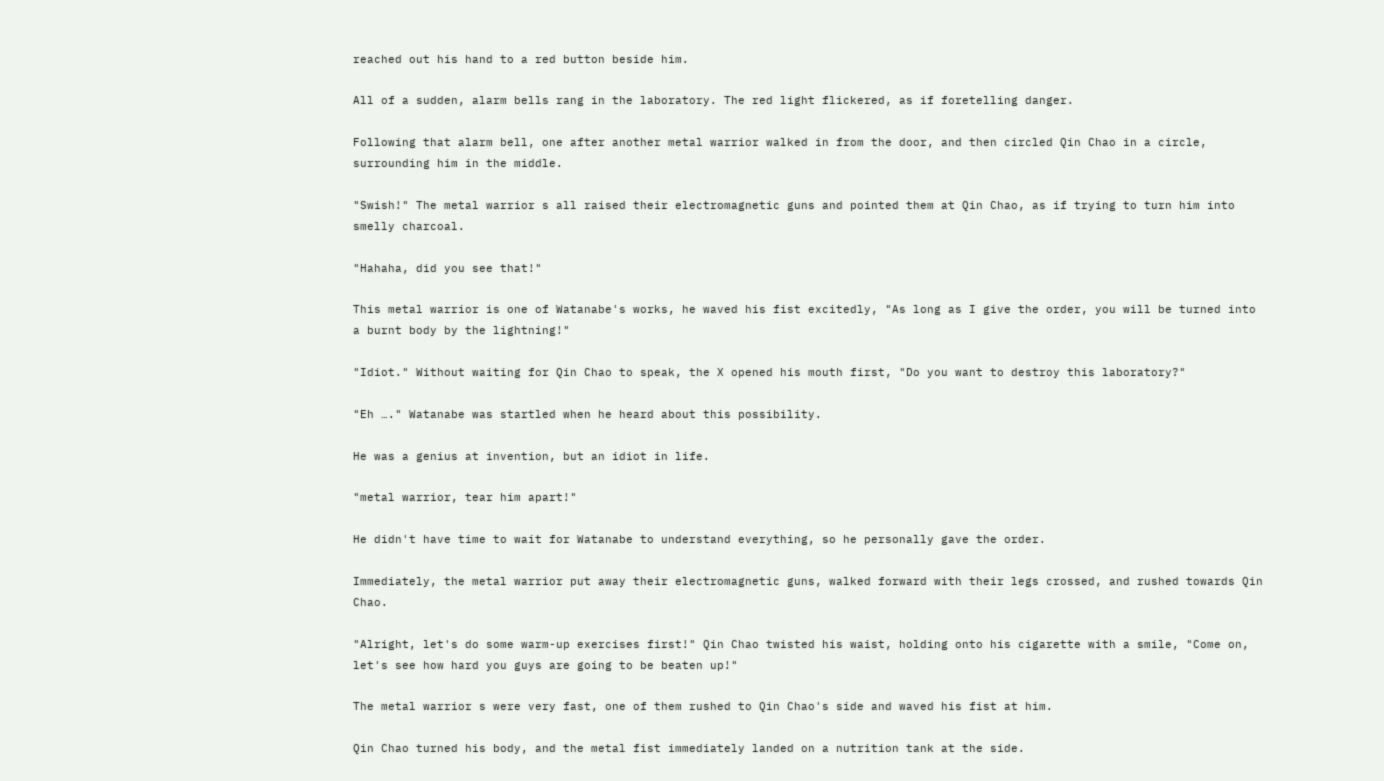reached out his hand to a red button beside him.

All of a sudden, alarm bells rang in the laboratory. The red light flickered, as if foretelling danger.

Following that alarm bell, one after another metal warrior walked in from the door, and then circled Qin Chao in a circle, surrounding him in the middle.

"Swish!" The metal warrior s all raised their electromagnetic guns and pointed them at Qin Chao, as if trying to turn him into smelly charcoal.

"Hahaha, did you see that!"

This metal warrior is one of Watanabe's works, he waved his fist excitedly, "As long as I give the order, you will be turned into a burnt body by the lightning!"

"Idiot." Without waiting for Qin Chao to speak, the X opened his mouth first, "Do you want to destroy this laboratory?"

"Eh …." Watanabe was startled when he heard about this possibility.

He was a genius at invention, but an idiot in life.

"metal warrior, tear him apart!"

He didn't have time to wait for Watanabe to understand everything, so he personally gave the order.

Immediately, the metal warrior put away their electromagnetic guns, walked forward with their legs crossed, and rushed towards Qin Chao.

"Alright, let's do some warm-up exercises first!" Qin Chao twisted his waist, holding onto his cigarette with a smile, "Come on, let's see how hard you guys are going to be beaten up!"

The metal warrior s were very fast, one of them rushed to Qin Chao's side and waved his fist at him.

Qin Chao turned his body, and the metal fist immediately landed on a nutrition tank at the side.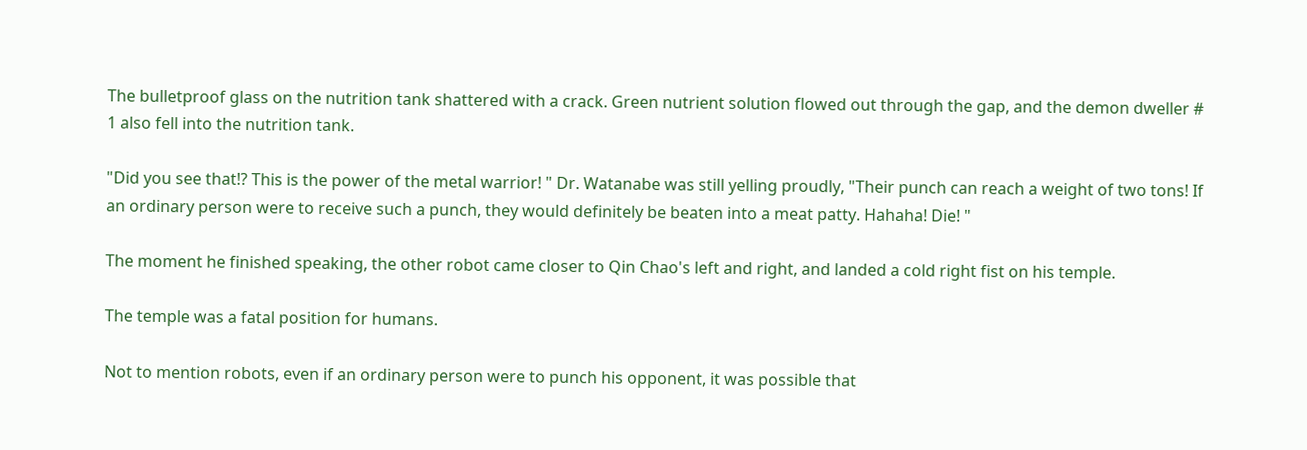The bulletproof glass on the nutrition tank shattered with a crack. Green nutrient solution flowed out through the gap, and the demon dweller # 1 also fell into the nutrition tank.

"Did you see that!? This is the power of the metal warrior! " Dr. Watanabe was still yelling proudly, "Their punch can reach a weight of two tons! If an ordinary person were to receive such a punch, they would definitely be beaten into a meat patty. Hahaha! Die! "

The moment he finished speaking, the other robot came closer to Qin Chao's left and right, and landed a cold right fist on his temple.

The temple was a fatal position for humans.

Not to mention robots, even if an ordinary person were to punch his opponent, it was possible that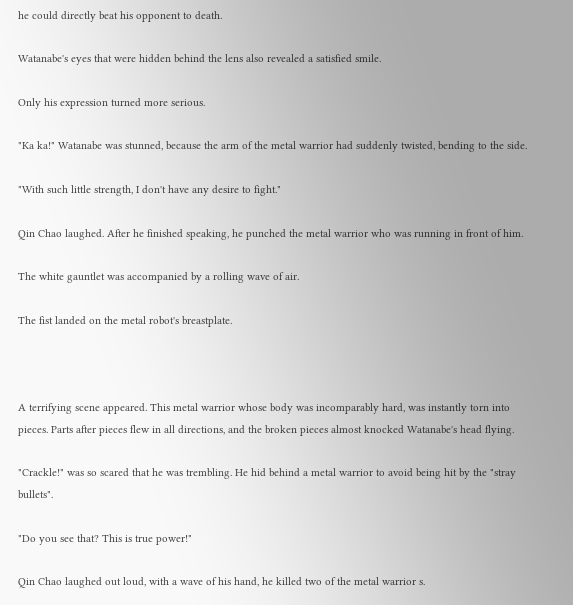he could directly beat his opponent to death.

Watanabe's eyes that were hidden behind the lens also revealed a satisfied smile.

Only his expression turned more serious.

"Ka ka!" Watanabe was stunned, because the arm of the metal warrior had suddenly twisted, bending to the side.

"With such little strength, I don't have any desire to fight."

Qin Chao laughed. After he finished speaking, he punched the metal warrior who was running in front of him.

The white gauntlet was accompanied by a rolling wave of air.

The fist landed on the metal robot's breastplate.



A terrifying scene appeared. This metal warrior whose body was incomparably hard, was instantly torn into pieces. Parts after pieces flew in all directions, and the broken pieces almost knocked Watanabe's head flying.

"Crackle!" was so scared that he was trembling. He hid behind a metal warrior to avoid being hit by the "stray bullets".

"Do you see that? This is true power!"

Qin Chao laughed out loud, with a wave of his hand, he killed two of the metal warrior s.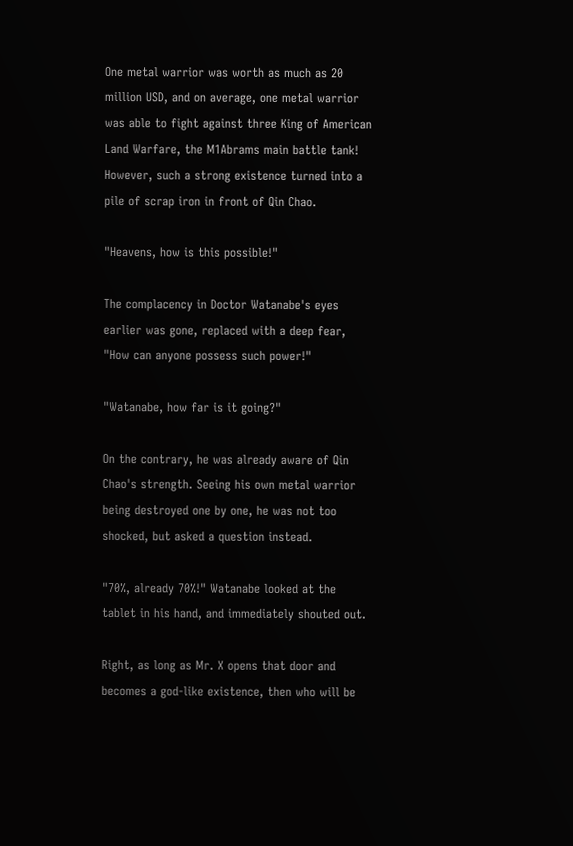One metal warrior was worth as much as 20 million USD, and on average, one metal warrior was able to fight against three King of American Land Warfare, the M1Abrams main battle tank! However, such a strong existence turned into a pile of scrap iron in front of Qin Chao.

"Heavens, how is this possible!"

The complacency in Doctor Watanabe's eyes earlier was gone, replaced with a deep fear, "How can anyone possess such power!"

"Watanabe, how far is it going?"

On the contrary, he was already aware of Qin Chao's strength. Seeing his own metal warrior being destroyed one by one, he was not too shocked, but asked a question instead.

"70%, already 70%!" Watanabe looked at the tablet in his hand, and immediately shouted out.

Right, as long as Mr. X opens that door and becomes a god-like existence, then who will be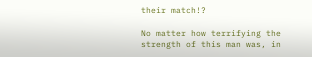their match!?

No matter how terrifying the strength of this man was, in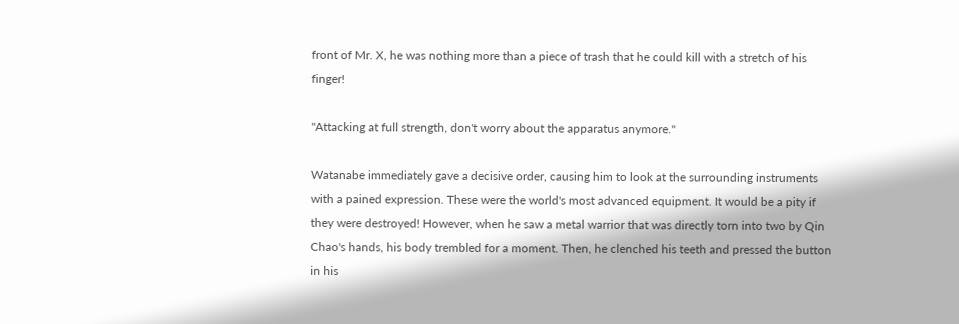front of Mr. X, he was nothing more than a piece of trash that he could kill with a stretch of his finger!

"Attacking at full strength, don't worry about the apparatus anymore."

Watanabe immediately gave a decisive order, causing him to look at the surrounding instruments with a pained expression. These were the world's most advanced equipment. It would be a pity if they were destroyed! However, when he saw a metal warrior that was directly torn into two by Qin Chao's hands, his body trembled for a moment. Then, he clenched his teeth and pressed the button in his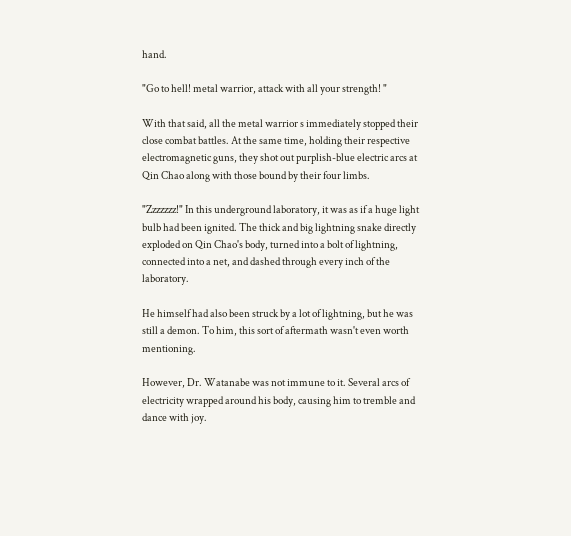hand.

"Go to hell! metal warrior, attack with all your strength! "

With that said, all the metal warrior s immediately stopped their close combat battles. At the same time, holding their respective electromagnetic guns, they shot out purplish-blue electric arcs at Qin Chao along with those bound by their four limbs.

"Zzzzzzz!" In this underground laboratory, it was as if a huge light bulb had been ignited. The thick and big lightning snake directly exploded on Qin Chao's body, turned into a bolt of lightning, connected into a net, and dashed through every inch of the laboratory.

He himself had also been struck by a lot of lightning, but he was still a demon. To him, this sort of aftermath wasn't even worth mentioning.

However, Dr. Watanabe was not immune to it. Several arcs of electricity wrapped around his body, causing him to tremble and dance with joy.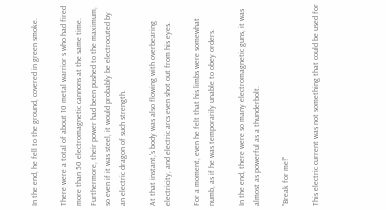In the end, he fell to the ground, covered in green smoke.

There were a total of about 10 metal warrior s who had fired more than 50 electromagnetic cannons at the same time. Furthermore, their power had been pushed to the maximum, so even if it was steel, it would probably be electrocuted by an electric dragon of such strength.

At that instant,'s body was also flowing with overbearing electricity, and electric arcs even shot out from his eyes.

For a moment, even he felt that his limbs were somewhat numb, as if he was temporarily unable to obey orders.

In the end, there were so many electromagnetic guns, it was almost as powerful as a thunderbolt.

"Break for me!"

This electric current was not something that could be used for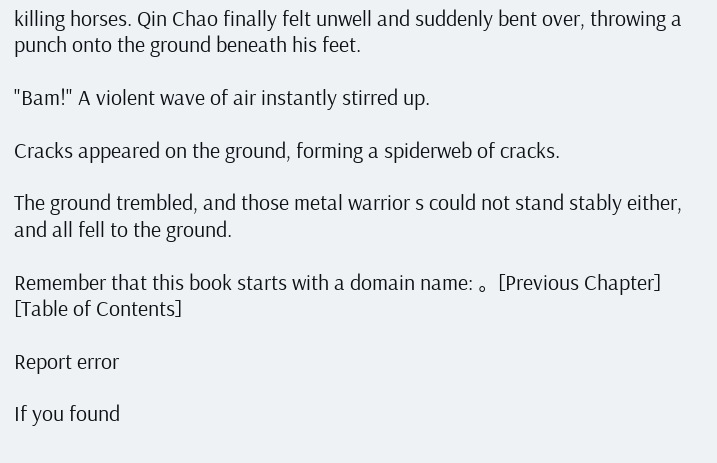killing horses. Qin Chao finally felt unwell and suddenly bent over, throwing a punch onto the ground beneath his feet.

"Bam!" A violent wave of air instantly stirred up.

Cracks appeared on the ground, forming a spiderweb of cracks.

The ground trembled, and those metal warrior s could not stand stably either, and all fell to the ground.

Remember that this book starts with a domain name: 。 [Previous Chapter] [Table of Contents]

Report error

If you found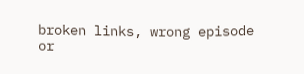broken links, wrong episode or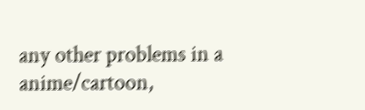any other problems in a anime/cartoon,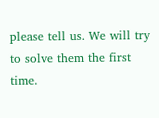please tell us. We will try to solve them the first time.